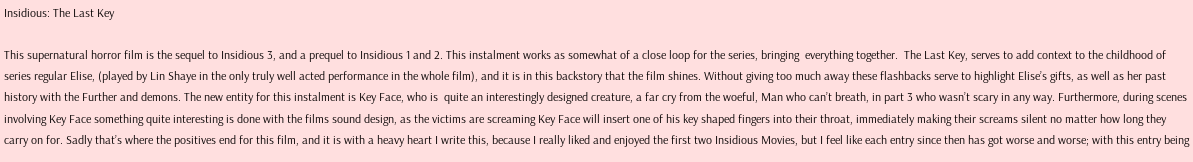Insidious: The Last Key

This supernatural horror film is the sequel to Insidious 3, and a prequel to Insidious 1 and 2. This instalment works as somewhat of a close loop for the series, bringing  everything together.  The Last Key, serves to add context to the childhood of  series regular Elise, (played by Lin Shaye in the only truly well acted performance in the whole film), and it is in this backstory that the film shines. Without giving too much away these flashbacks serve to highlight Elise’s gifts, as well as her past history with the Further and demons. The new entity for this instalment is Key Face, who is  quite an interestingly designed creature, a far cry from the woeful, Man who can’t breath, in part 3 who wasn’t scary in any way. Furthermore, during scenes involving Key Face something quite interesting is done with the films sound design, as the victims are screaming Key Face will insert one of his key shaped fingers into their throat, immediately making their screams silent no matter how long they carry on for. Sadly that’s where the positives end for this film, and it is with a heavy heart I write this, because I really liked and enjoyed the first two Insidious Movies, but I feel like each entry since then has got worse and worse; with this entry being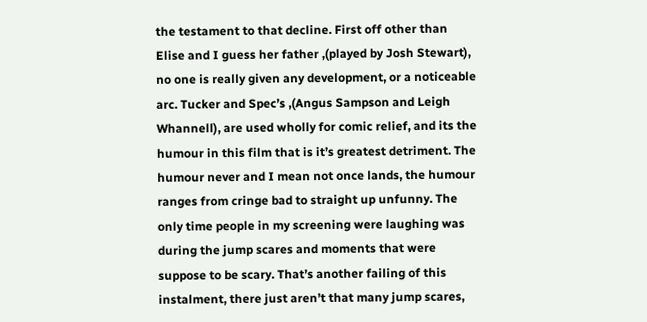the testament to that decline. First off other than Elise and I guess her father ,(played by Josh Stewart), no one is really given any development, or a noticeable arc. Tucker and Spec’s ,(Angus Sampson and Leigh Whannell), are used wholly for comic relief, and its the humour in this film that is it’s greatest detriment. The humour never and I mean not once lands, the humour ranges from cringe bad to straight up unfunny. The only time people in my screening were laughing was during the jump scares and moments that were suppose to be scary. That’s another failing of this instalment, there just aren’t that many jump scares,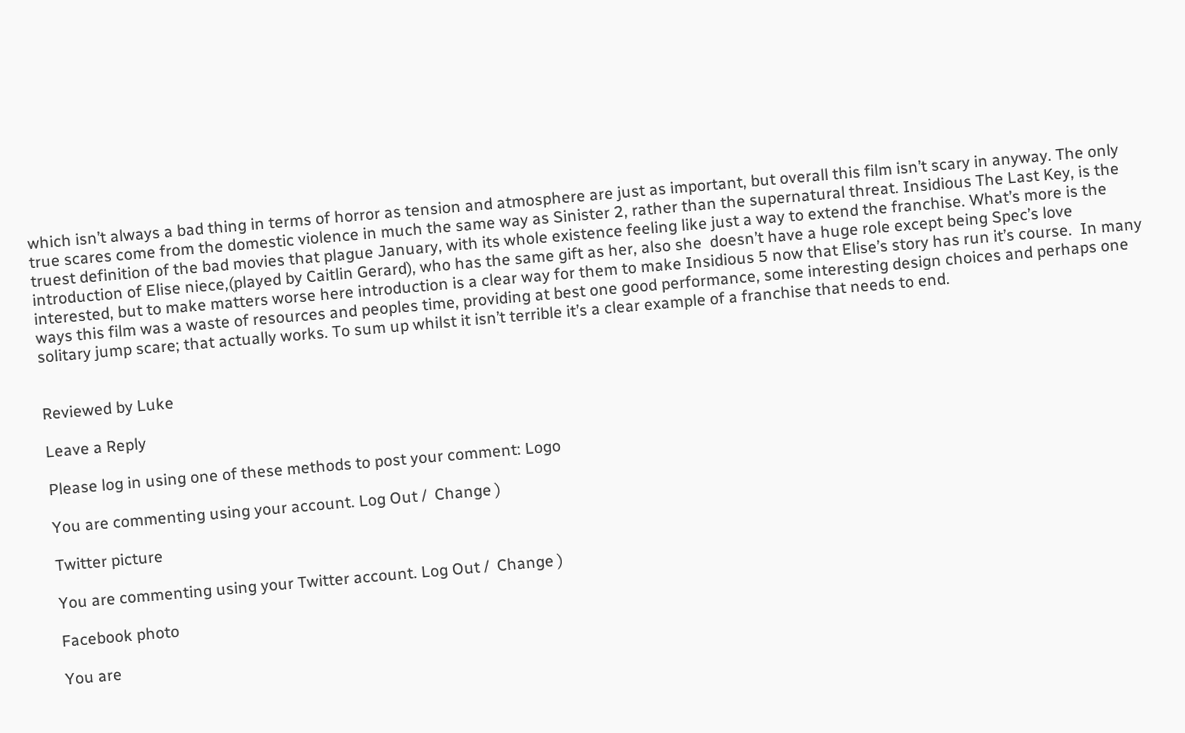which isn’t always a bad thing in terms of horror as tension and atmosphere are just as important, but overall this film isn’t scary in anyway. The only true scares come from the domestic violence in much the same way as Sinister 2, rather than the supernatural threat. Insidious The Last Key, is the truest definition of the bad movies that plague January, with its whole existence feeling like just a way to extend the franchise. What’s more is the introduction of Elise niece,(played by Caitlin Gerard), who has the same gift as her, also she  doesn’t have a huge role except being Spec’s love interested, but to make matters worse here introduction is a clear way for them to make Insidious 5 now that Elise’s story has run it’s course.  In many ways this film was a waste of resources and peoples time, providing at best one good performance, some interesting design choices and perhaps one solitary jump scare; that actually works. To sum up whilst it isn’t terrible it’s a clear example of a franchise that needs to end.


Reviewed by Luke

Leave a Reply

Please log in using one of these methods to post your comment: Logo

You are commenting using your account. Log Out /  Change )

Twitter picture

You are commenting using your Twitter account. Log Out /  Change )

Facebook photo

You are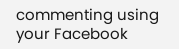commenting using your Facebook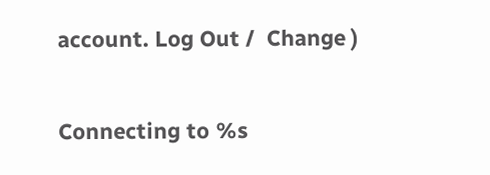account. Log Out /  Change )

Connecting to %s